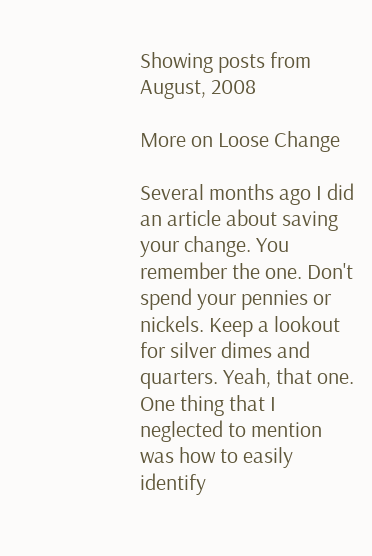Showing posts from August, 2008

More on Loose Change

Several months ago I did an article about saving your change. You remember the one. Don't spend your pennies or nickels. Keep a lookout for silver dimes and quarters. Yeah, that one. One thing that I neglected to mention was how to easily identify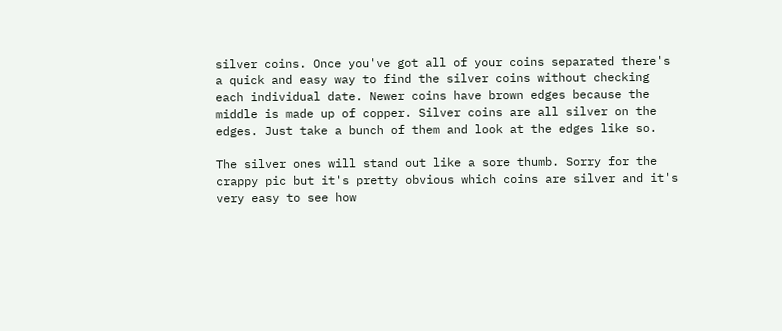silver coins. Once you've got all of your coins separated there's a quick and easy way to find the silver coins without checking each individual date. Newer coins have brown edges because the middle is made up of copper. Silver coins are all silver on the edges. Just take a bunch of them and look at the edges like so.

The silver ones will stand out like a sore thumb. Sorry for the crappy pic but it's pretty obvious which coins are silver and it's very easy to see how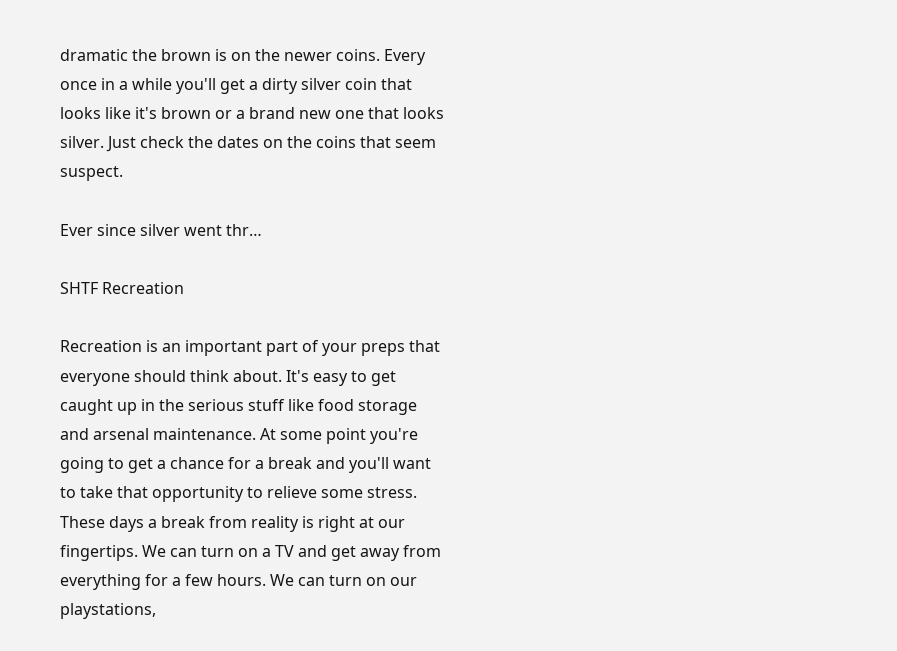dramatic the brown is on the newer coins. Every once in a while you'll get a dirty silver coin that looks like it's brown or a brand new one that looks silver. Just check the dates on the coins that seem suspect.

Ever since silver went thr…

SHTF Recreation

Recreation is an important part of your preps that everyone should think about. It's easy to get caught up in the serious stuff like food storage and arsenal maintenance. At some point you're going to get a chance for a break and you'll want to take that opportunity to relieve some stress. These days a break from reality is right at our fingertips. We can turn on a TV and get away from everything for a few hours. We can turn on our playstations,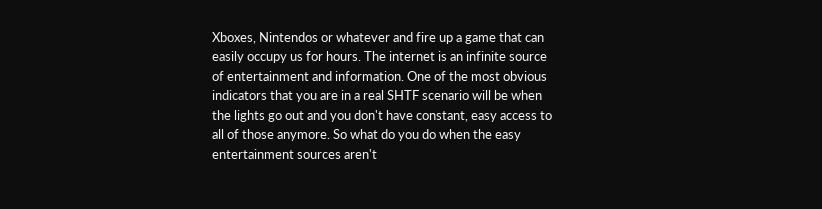Xboxes, Nintendos or whatever and fire up a game that can easily occupy us for hours. The internet is an infinite source of entertainment and information. One of the most obvious indicators that you are in a real SHTF scenario will be when the lights go out and you don't have constant, easy access to all of those anymore. So what do you do when the easy entertainment sources aren't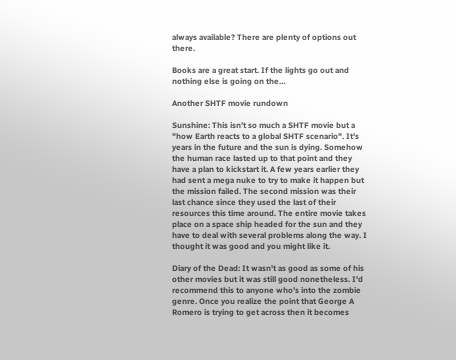always available? There are plenty of options out there.

Books are a great start. If the lights go out and nothing else is going on the…

Another SHTF movie rundown

Sunshine: This isn't so much a SHTF movie but a "how Earth reacts to a global SHTF scenario". It's years in the future and the sun is dying. Somehow the human race lasted up to that point and they have a plan to kickstart it. A few years earlier they had sent a mega nuke to try to make it happen but the mission failed. The second mission was their last chance since they used the last of their resources this time around. The entire movie takes place on a space ship headed for the sun and they have to deal with several problems along the way. I thought it was good and you might like it.

Diary of the Dead: It wasn't as good as some of his other movies but it was still good nonetheless. I'd recommend this to anyone who's into the zombie genre. Once you realize the point that George A Romero is trying to get across then it becomes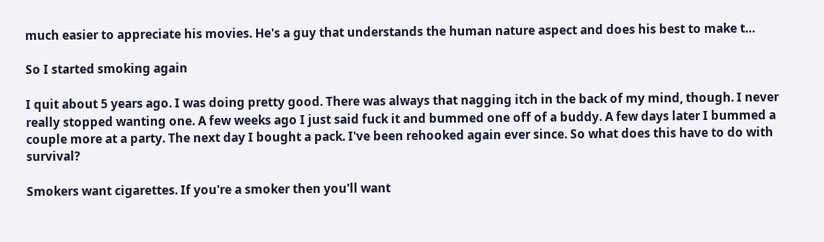much easier to appreciate his movies. He's a guy that understands the human nature aspect and does his best to make t…

So I started smoking again

I quit about 5 years ago. I was doing pretty good. There was always that nagging itch in the back of my mind, though. I never really stopped wanting one. A few weeks ago I just said fuck it and bummed one off of a buddy. A few days later I bummed a couple more at a party. The next day I bought a pack. I've been rehooked again ever since. So what does this have to do with survival?

Smokers want cigarettes. If you're a smoker then you'll want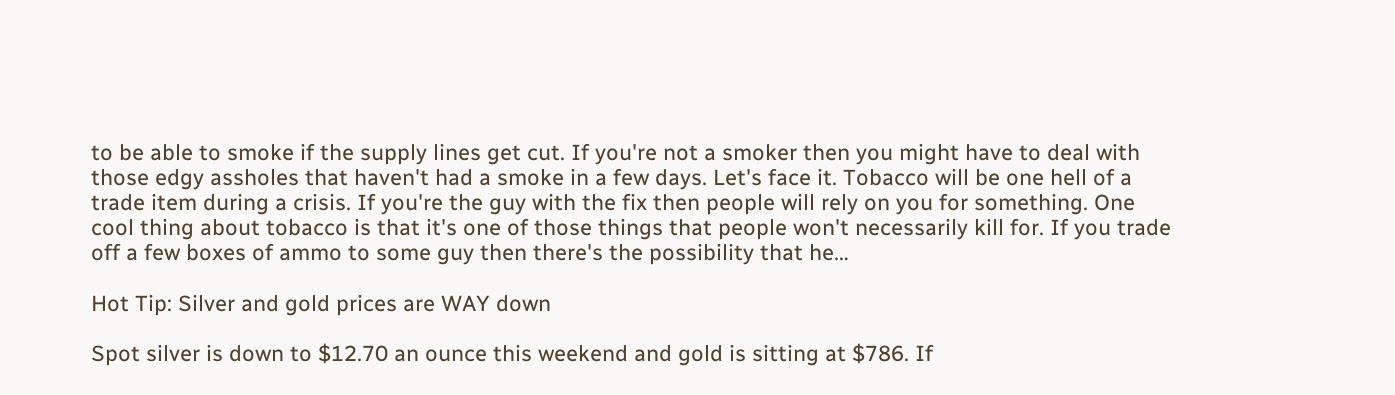to be able to smoke if the supply lines get cut. If you're not a smoker then you might have to deal with those edgy assholes that haven't had a smoke in a few days. Let's face it. Tobacco will be one hell of a trade item during a crisis. If you're the guy with the fix then people will rely on you for something. One cool thing about tobacco is that it's one of those things that people won't necessarily kill for. If you trade off a few boxes of ammo to some guy then there's the possibility that he…

Hot Tip: Silver and gold prices are WAY down

Spot silver is down to $12.70 an ounce this weekend and gold is sitting at $786. If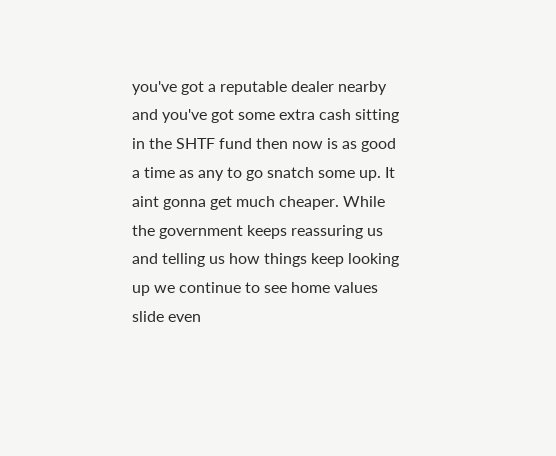you've got a reputable dealer nearby and you've got some extra cash sitting in the SHTF fund then now is as good a time as any to go snatch some up. It aint gonna get much cheaper. While the government keeps reassuring us and telling us how things keep looking up we continue to see home values slide even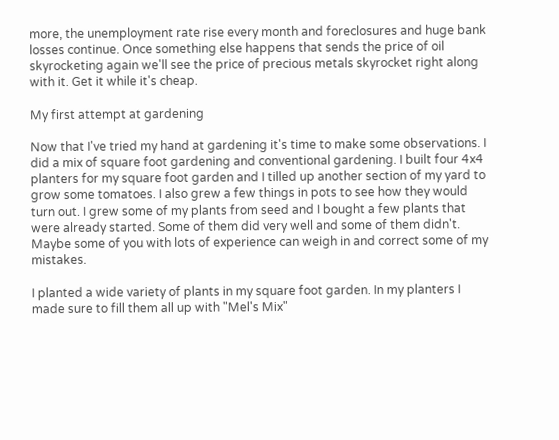more, the unemployment rate rise every month and foreclosures and huge bank losses continue. Once something else happens that sends the price of oil skyrocketing again we'll see the price of precious metals skyrocket right along with it. Get it while it's cheap.

My first attempt at gardening

Now that I've tried my hand at gardening it's time to make some observations. I did a mix of square foot gardening and conventional gardening. I built four 4x4 planters for my square foot garden and I tilled up another section of my yard to grow some tomatoes. I also grew a few things in pots to see how they would turn out. I grew some of my plants from seed and I bought a few plants that were already started. Some of them did very well and some of them didn't. Maybe some of you with lots of experience can weigh in and correct some of my mistakes.

I planted a wide variety of plants in my square foot garden. In my planters I made sure to fill them all up with "Mel's Mix"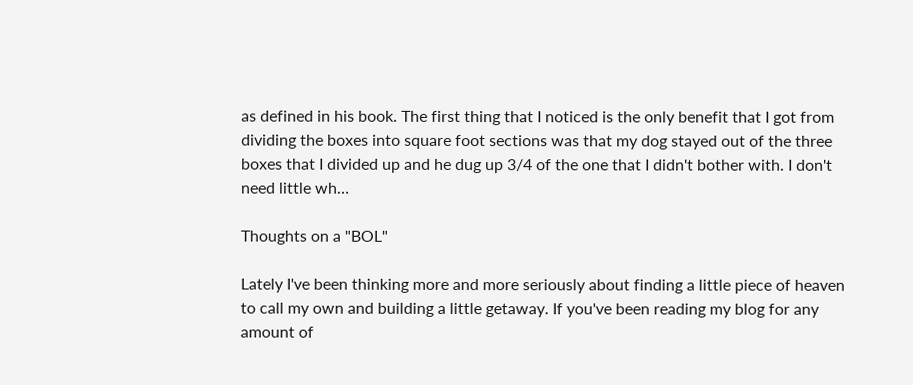as defined in his book. The first thing that I noticed is the only benefit that I got from dividing the boxes into square foot sections was that my dog stayed out of the three boxes that I divided up and he dug up 3/4 of the one that I didn't bother with. I don't need little wh…

Thoughts on a "BOL"

Lately I've been thinking more and more seriously about finding a little piece of heaven to call my own and building a little getaway. If you've been reading my blog for any amount of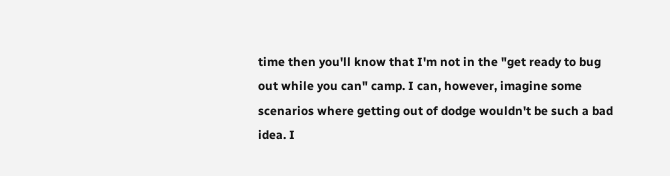time then you'll know that I'm not in the "get ready to bug out while you can" camp. I can, however, imagine some scenarios where getting out of dodge wouldn't be such a bad idea. I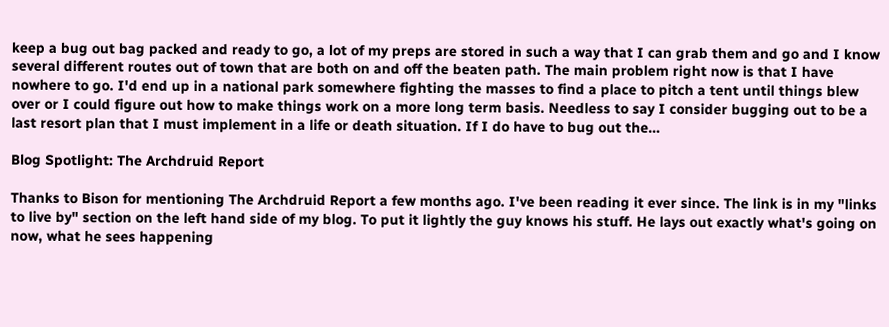keep a bug out bag packed and ready to go, a lot of my preps are stored in such a way that I can grab them and go and I know several different routes out of town that are both on and off the beaten path. The main problem right now is that I have nowhere to go. I'd end up in a national park somewhere fighting the masses to find a place to pitch a tent until things blew over or I could figure out how to make things work on a more long term basis. Needless to say I consider bugging out to be a last resort plan that I must implement in a life or death situation. If I do have to bug out the…

Blog Spotlight: The Archdruid Report

Thanks to Bison for mentioning The Archdruid Report a few months ago. I've been reading it ever since. The link is in my "links to live by" section on the left hand side of my blog. To put it lightly the guy knows his stuff. He lays out exactly what's going on now, what he sees happening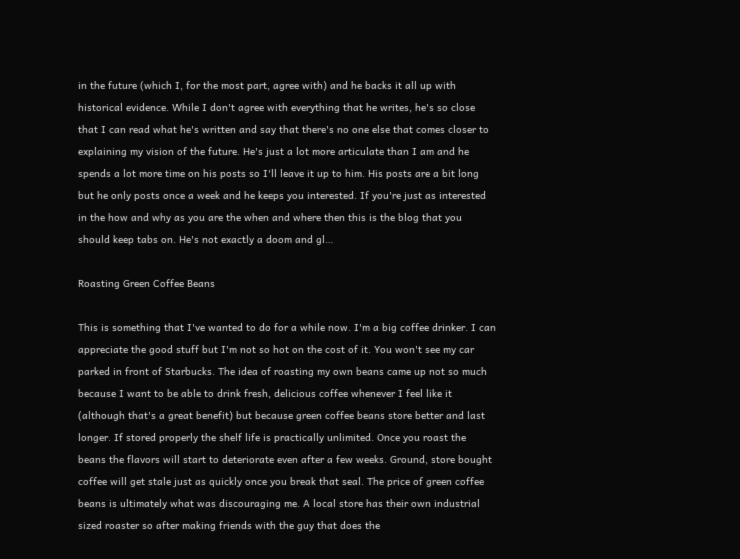in the future (which I, for the most part, agree with) and he backs it all up with historical evidence. While I don't agree with everything that he writes, he's so close that I can read what he's written and say that there's no one else that comes closer to explaining my vision of the future. He's just a lot more articulate than I am and he spends a lot more time on his posts so I'll leave it up to him. His posts are a bit long but he only posts once a week and he keeps you interested. If you're just as interested in the how and why as you are the when and where then this is the blog that you should keep tabs on. He's not exactly a doom and gl…

Roasting Green Coffee Beans

This is something that I've wanted to do for a while now. I'm a big coffee drinker. I can appreciate the good stuff but I'm not so hot on the cost of it. You won't see my car parked in front of Starbucks. The idea of roasting my own beans came up not so much because I want to be able to drink fresh, delicious coffee whenever I feel like it (although that's a great benefit) but because green coffee beans store better and last longer. If stored properly the shelf life is practically unlimited. Once you roast the beans the flavors will start to deteriorate even after a few weeks. Ground, store bought coffee will get stale just as quickly once you break that seal. The price of green coffee beans is ultimately what was discouraging me. A local store has their own industrial sized roaster so after making friends with the guy that does the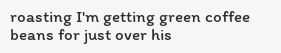roasting I'm getting green coffee beans for just over his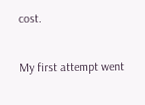cost.

My first attempt went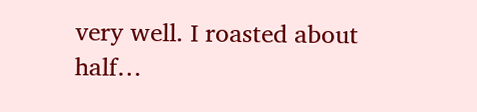very well. I roasted about half…